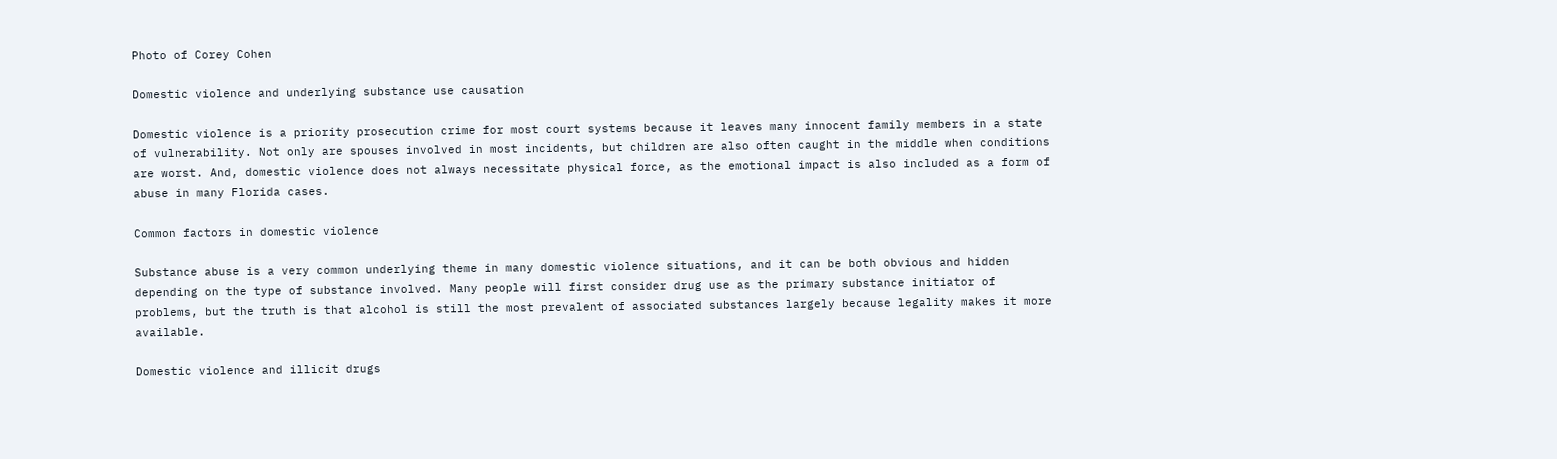Photo of Corey Cohen

Domestic violence and underlying substance use causation

Domestic violence is a priority prosecution crime for most court systems because it leaves many innocent family members in a state of vulnerability. Not only are spouses involved in most incidents, but children are also often caught in the middle when conditions are worst. And, domestic violence does not always necessitate physical force, as the emotional impact is also included as a form of abuse in many Florida cases.

Common factors in domestic violence

Substance abuse is a very common underlying theme in many domestic violence situations, and it can be both obvious and hidden depending on the type of substance involved. Many people will first consider drug use as the primary substance initiator of problems, but the truth is that alcohol is still the most prevalent of associated substances largely because legality makes it more available.

Domestic violence and illicit drugs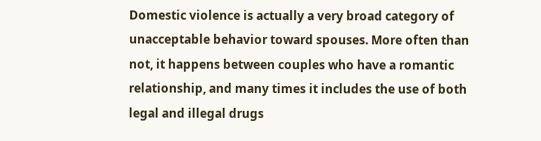Domestic violence is actually a very broad category of unacceptable behavior toward spouses. More often than not, it happens between couples who have a romantic relationship, and many times it includes the use of both legal and illegal drugs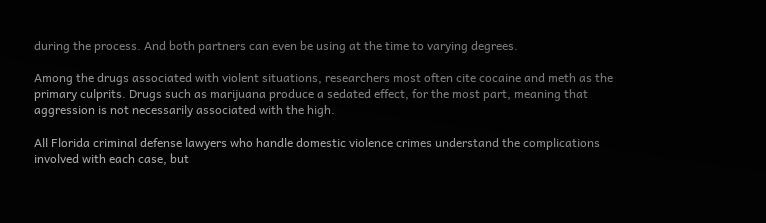during the process. And both partners can even be using at the time to varying degrees.

Among the drugs associated with violent situations, researchers most often cite cocaine and meth as the primary culprits. Drugs such as marijuana produce a sedated effect, for the most part, meaning that aggression is not necessarily associated with the high.

All Florida criminal defense lawyers who handle domestic violence crimes understand the complications involved with each case, but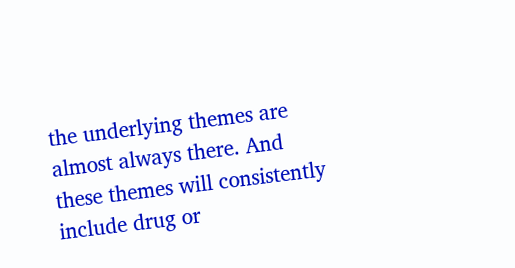the underlying themes are almost always there. And these themes will consistently include drug or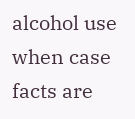alcohol use when case facts are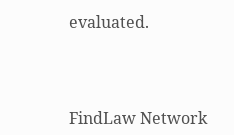evaluated.



FindLaw Network